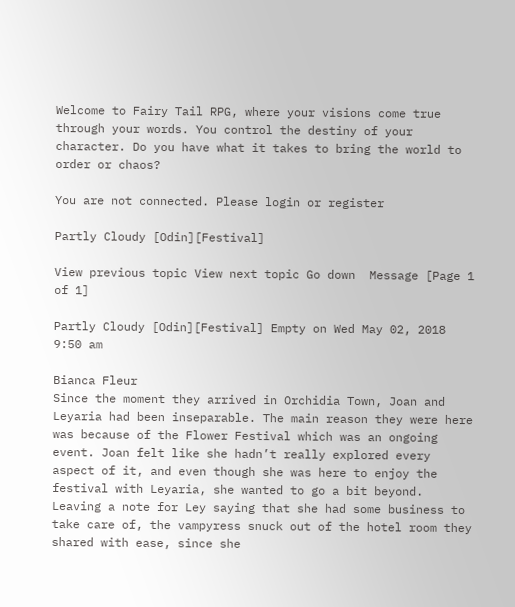Welcome to Fairy Tail RPG, where your visions come true through your words. You control the destiny of your character. Do you have what it takes to bring the world to order or chaos?

You are not connected. Please login or register

Partly Cloudy [Odin][Festival]

View previous topic View next topic Go down  Message [Page 1 of 1]

Partly Cloudy [Odin][Festival] Empty on Wed May 02, 2018 9:50 am

Bianca Fleur
Since the moment they arrived in Orchidia Town, Joan and Leyaria had been inseparable. The main reason they were here was because of the Flower Festival which was an ongoing event. Joan felt like she hadn’t really explored every aspect of it, and even though she was here to enjoy the festival with Leyaria, she wanted to go a bit beyond. Leaving a note for Ley saying that she had some business to take care of, the vampyress snuck out of the hotel room they shared with ease, since she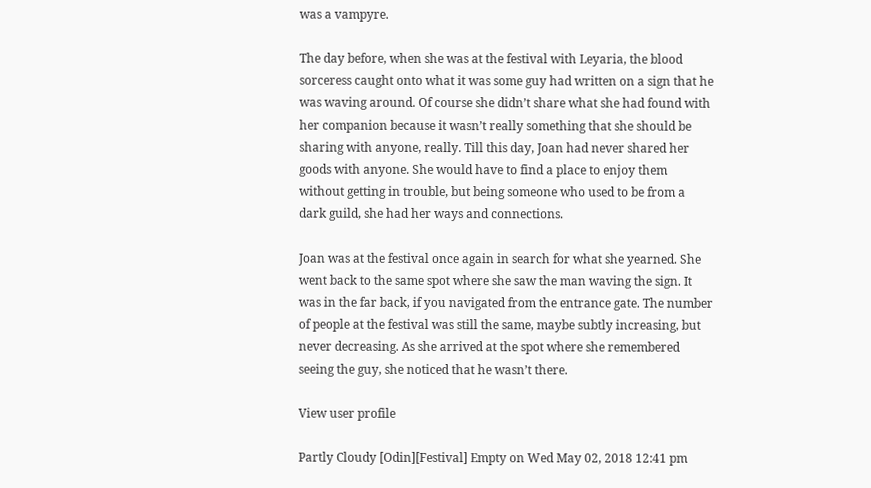was a vampyre.

The day before, when she was at the festival with Leyaria, the blood sorceress caught onto what it was some guy had written on a sign that he was waving around. Of course she didn’t share what she had found with her companion because it wasn’t really something that she should be sharing with anyone, really. Till this day, Joan had never shared her goods with anyone. She would have to find a place to enjoy them without getting in trouble, but being someone who used to be from a dark guild, she had her ways and connections.

Joan was at the festival once again in search for what she yearned. She went back to the same spot where she saw the man waving the sign. It was in the far back, if you navigated from the entrance gate. The number of people at the festival was still the same, maybe subtly increasing, but never decreasing. As she arrived at the spot where she remembered seeing the guy, she noticed that he wasn’t there.

View user profile

Partly Cloudy [Odin][Festival] Empty on Wed May 02, 2018 12:41 pm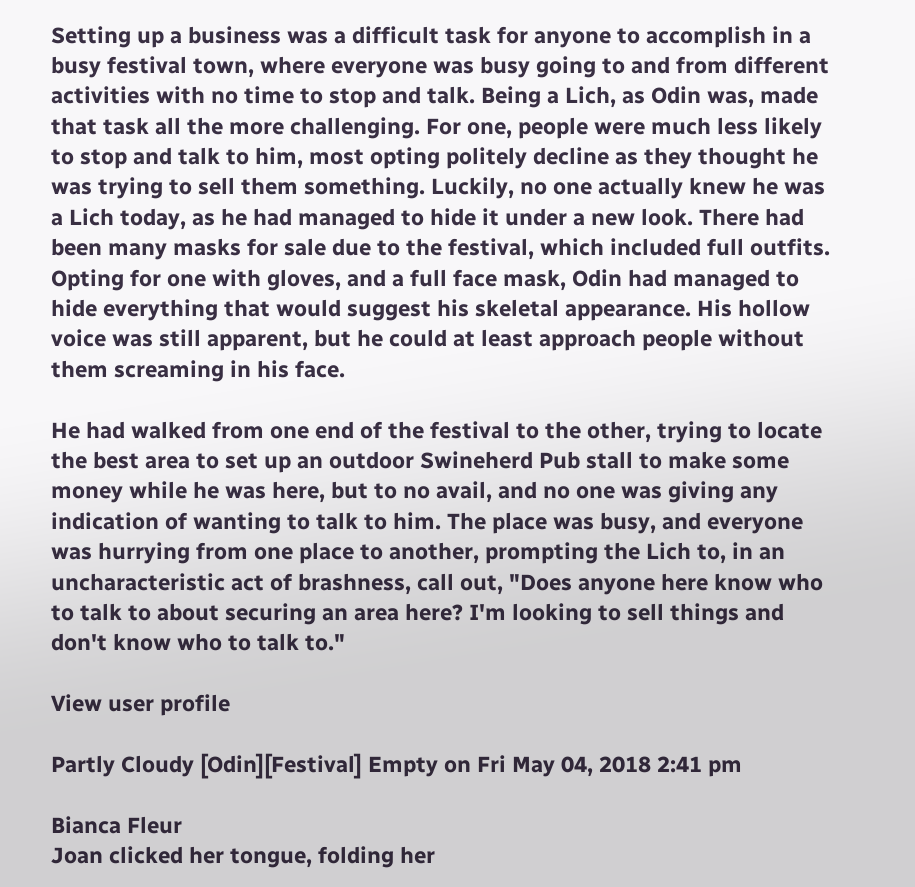Setting up a business was a difficult task for anyone to accomplish in a busy festival town, where everyone was busy going to and from different activities with no time to stop and talk. Being a Lich, as Odin was, made that task all the more challenging. For one, people were much less likely to stop and talk to him, most opting politely decline as they thought he was trying to sell them something. Luckily, no one actually knew he was a Lich today, as he had managed to hide it under a new look. There had been many masks for sale due to the festival, which included full outfits. Opting for one with gloves, and a full face mask, Odin had managed to hide everything that would suggest his skeletal appearance. His hollow voice was still apparent, but he could at least approach people without them screaming in his face.

He had walked from one end of the festival to the other, trying to locate the best area to set up an outdoor Swineherd Pub stall to make some money while he was here, but to no avail, and no one was giving any indication of wanting to talk to him. The place was busy, and everyone was hurrying from one place to another, prompting the Lich to, in an uncharacteristic act of brashness, call out, "Does anyone here know who to talk to about securing an area here? I'm looking to sell things and don't know who to talk to."

View user profile

Partly Cloudy [Odin][Festival] Empty on Fri May 04, 2018 2:41 pm

Bianca Fleur
Joan clicked her tongue, folding her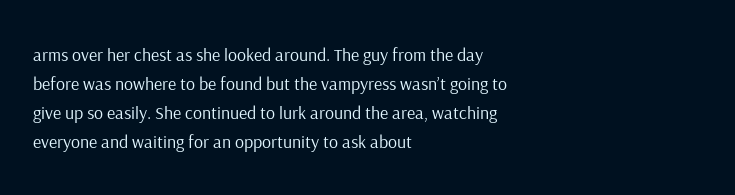arms over her chest as she looked around. The guy from the day before was nowhere to be found but the vampyress wasn’t going to give up so easily. She continued to lurk around the area, watching everyone and waiting for an opportunity to ask about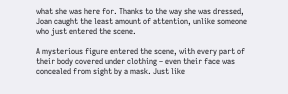what she was here for. Thanks to the way she was dressed, Joan caught the least amount of attention, unlike someone who just entered the scene.

A mysterious figure entered the scene, with every part of their body covered under clothing – even their face was concealed from sight by a mask. Just like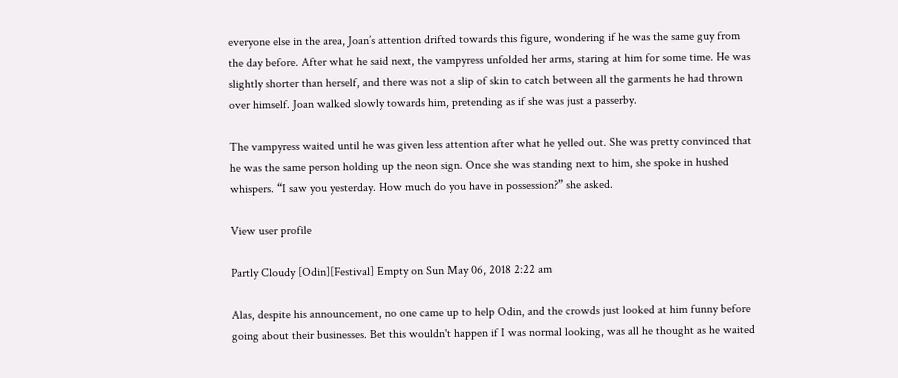everyone else in the area, Joan’s attention drifted towards this figure, wondering if he was the same guy from the day before. After what he said next, the vampyress unfolded her arms, staring at him for some time. He was slightly shorter than herself, and there was not a slip of skin to catch between all the garments he had thrown over himself. Joan walked slowly towards him, pretending as if she was just a passerby.

The vampyress waited until he was given less attention after what he yelled out. She was pretty convinced that he was the same person holding up the neon sign. Once she was standing next to him, she spoke in hushed whispers. “I saw you yesterday. How much do you have in possession?” she asked.

View user profile

Partly Cloudy [Odin][Festival] Empty on Sun May 06, 2018 2:22 am

Alas, despite his announcement, no one came up to help Odin, and the crowds just looked at him funny before going about their businesses. Bet this wouldn't happen if I was normal looking, was all he thought as he waited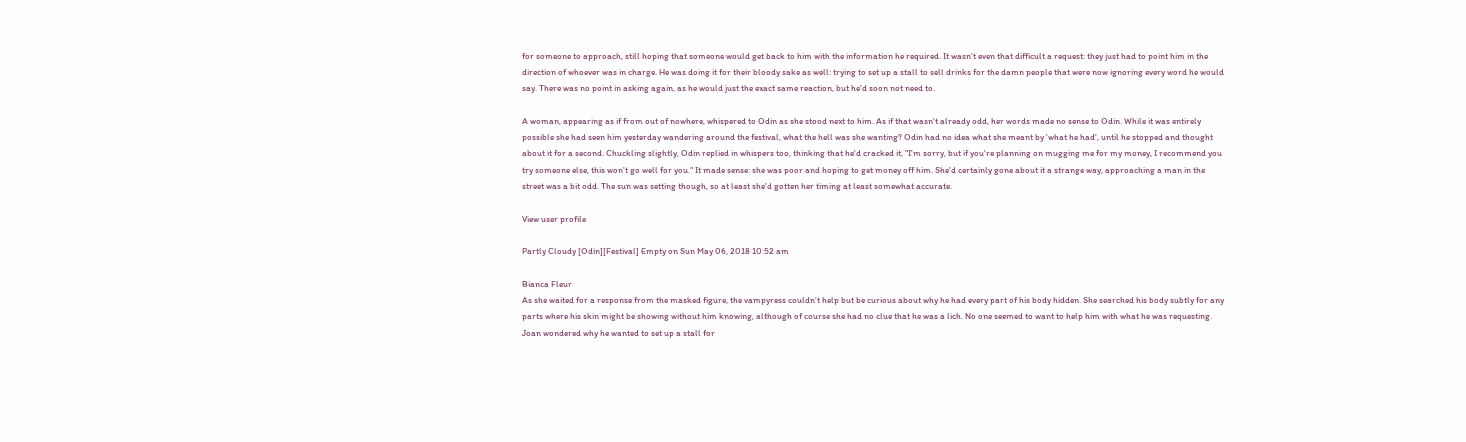for someone to approach, still hoping that someone would get back to him with the information he required. It wasn't even that difficult a request: they just had to point him in the direction of whoever was in charge. He was doing it for their bloody sake as well: trying to set up a stall to sell drinks for the damn people that were now ignoring every word he would say. There was no point in asking again, as he would just the exact same reaction, but he'd soon not need to.

A woman, appearing as if from out of nowhere, whispered to Odin as she stood next to him. As if that wasn't already odd, her words made no sense to Odin. While it was entirely possible she had seen him yesterday wandering around the festival, what the hell was she wanting? Odin had no idea what she meant by 'what he had', until he stopped and thought about it for a second. Chuckling slightly, Odin replied in whispers too, thinking that he'd cracked it, "I'm sorry, but if you're planning on mugging me for my money, I recommend you try someone else, this won't go well for you." It made sense: she was poor and hoping to get money off him. She'd certainly gone about it a strange way, approaching a man in the street was a bit odd. The sun was setting though, so at least she'd gotten her timing at least somewhat accurate.

View user profile

Partly Cloudy [Odin][Festival] Empty on Sun May 06, 2018 10:52 am

Bianca Fleur
As she waited for a response from the masked figure, the vampyress couldn’t help but be curious about why he had every part of his body hidden. She searched his body subtly for any parts where his skin might be showing without him knowing, although of course she had no clue that he was a lich. No one seemed to want to help him with what he was requesting. Joan wondered why he wanted to set up a stall for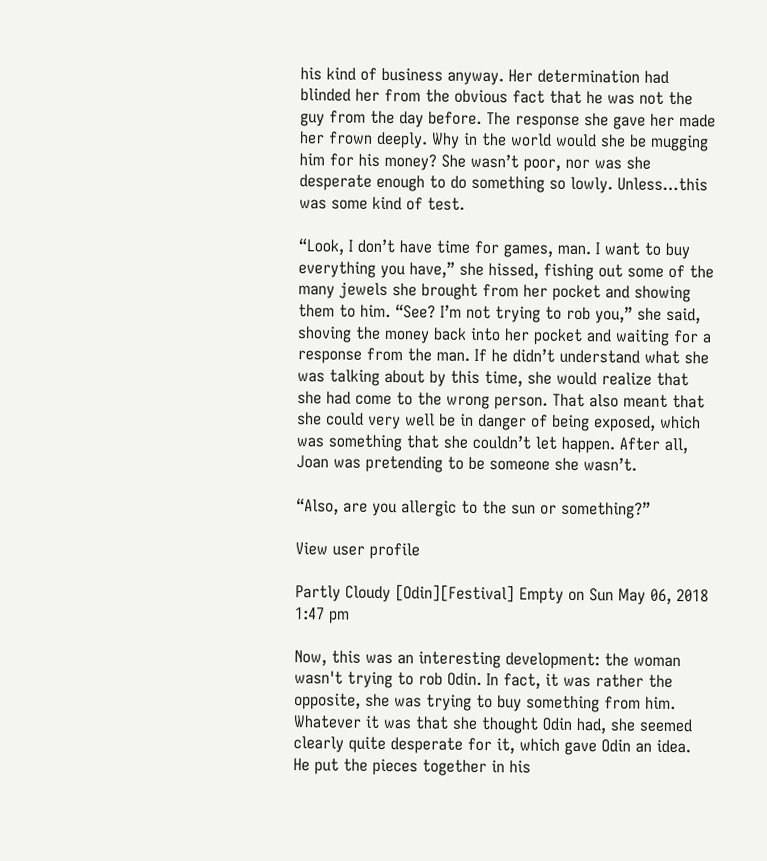his kind of business anyway. Her determination had blinded her from the obvious fact that he was not the guy from the day before. The response she gave her made her frown deeply. Why in the world would she be mugging him for his money? She wasn’t poor, nor was she desperate enough to do something so lowly. Unless…this was some kind of test.

“Look, I don’t have time for games, man. I want to buy everything you have,” she hissed, fishing out some of the many jewels she brought from her pocket and showing them to him. “See? I’m not trying to rob you,” she said, shoving the money back into her pocket and waiting for a response from the man. If he didn’t understand what she was talking about by this time, she would realize that she had come to the wrong person. That also meant that she could very well be in danger of being exposed, which was something that she couldn’t let happen. After all, Joan was pretending to be someone she wasn’t.

“Also, are you allergic to the sun or something?”

View user profile

Partly Cloudy [Odin][Festival] Empty on Sun May 06, 2018 1:47 pm

Now, this was an interesting development: the woman wasn't trying to rob Odin. In fact, it was rather the opposite, she was trying to buy something from him. Whatever it was that she thought Odin had, she seemed clearly quite desperate for it, which gave Odin an idea. He put the pieces together in his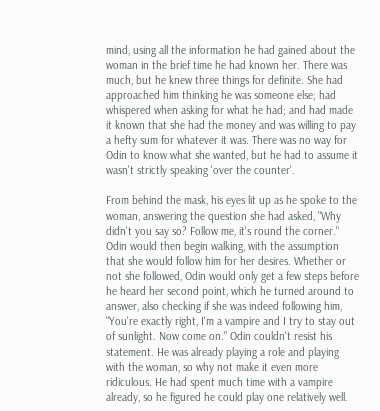mind, using all the information he had gained about the woman in the brief time he had known her. There was much, but he knew three things for definite. She had approached him thinking he was someone else; had whispered when asking for what he had; and had made it known that she had the money and was willing to pay a hefty sum for whatever it was. There was no way for Odin to know what she wanted, but he had to assume it wasn't strictly speaking 'over the counter'.

From behind the mask, his eyes lit up as he spoke to the woman, answering the question she had asked, "Why didn't you say so? Follow me, it's round the corner." Odin would then begin walking, with the assumption that she would follow him for her desires. Whether or not she followed, Odin would only get a few steps before he heard her second point, which he turned around to answer, also checking if she was indeed following him, "You're exactly right, I'm a vampire and I try to stay out of sunlight. Now come on." Odin couldn't resist his statement. He was already playing a role and playing with the woman, so why not make it even more ridiculous. He had spent much time with a vampire already, so he figured he could play one relatively well.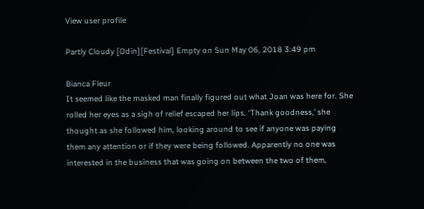View user profile

Partly Cloudy [Odin][Festival] Empty on Sun May 06, 2018 3:49 pm

Bianca Fleur
It seemed like the masked man finally figured out what Joan was here for. She rolled her eyes as a sigh of relief escaped her lips. ‘Thank goodness,’ she thought as she followed him, looking around to see if anyone was paying them any attention or if they were being followed. Apparently no one was interested in the business that was going on between the two of them,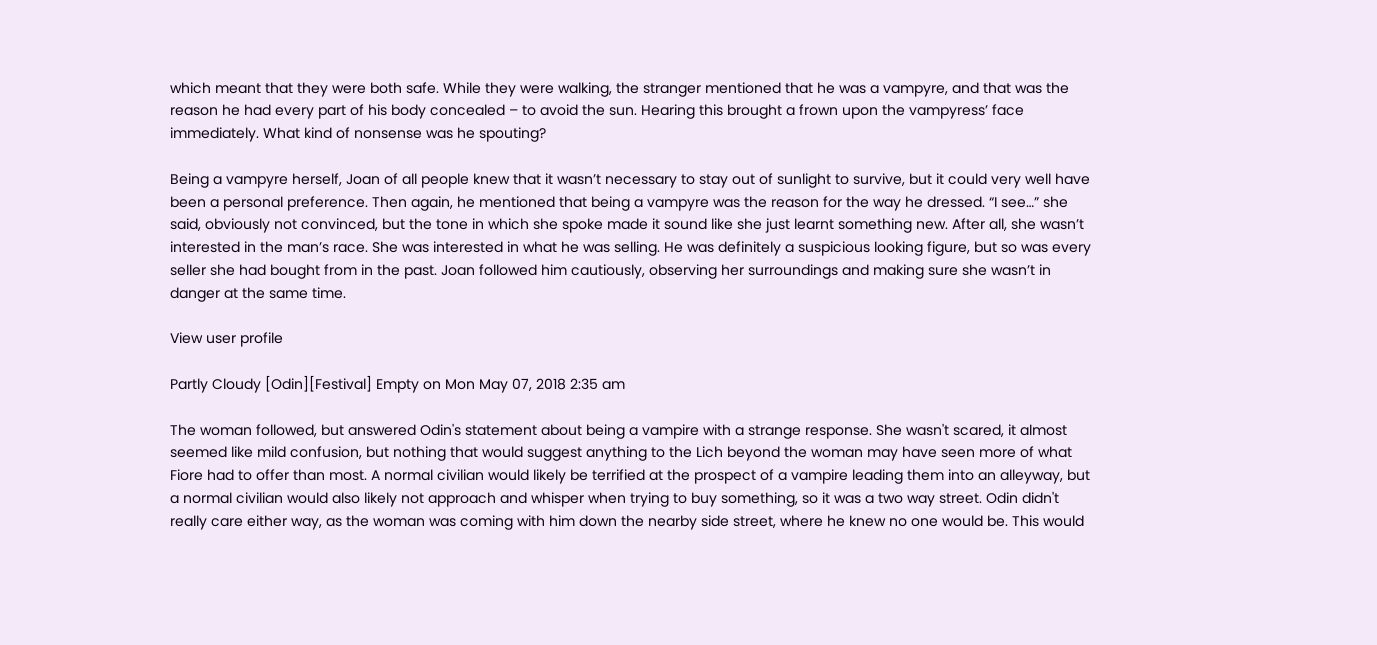which meant that they were both safe. While they were walking, the stranger mentioned that he was a vampyre, and that was the reason he had every part of his body concealed – to avoid the sun. Hearing this brought a frown upon the vampyress’ face immediately. What kind of nonsense was he spouting?

Being a vampyre herself, Joan of all people knew that it wasn’t necessary to stay out of sunlight to survive, but it could very well have been a personal preference. Then again, he mentioned that being a vampyre was the reason for the way he dressed. “I see…” she said, obviously not convinced, but the tone in which she spoke made it sound like she just learnt something new. After all, she wasn’t interested in the man’s race. She was interested in what he was selling. He was definitely a suspicious looking figure, but so was every seller she had bought from in the past. Joan followed him cautiously, observing her surroundings and making sure she wasn’t in danger at the same time.

View user profile

Partly Cloudy [Odin][Festival] Empty on Mon May 07, 2018 2:35 am

The woman followed, but answered Odin's statement about being a vampire with a strange response. She wasn't scared, it almost seemed like mild confusion, but nothing that would suggest anything to the Lich beyond the woman may have seen more of what Fiore had to offer than most. A normal civilian would likely be terrified at the prospect of a vampire leading them into an alleyway, but a normal civilian would also likely not approach and whisper when trying to buy something, so it was a two way street. Odin didn't really care either way, as the woman was coming with him down the nearby side street, where he knew no one would be. This would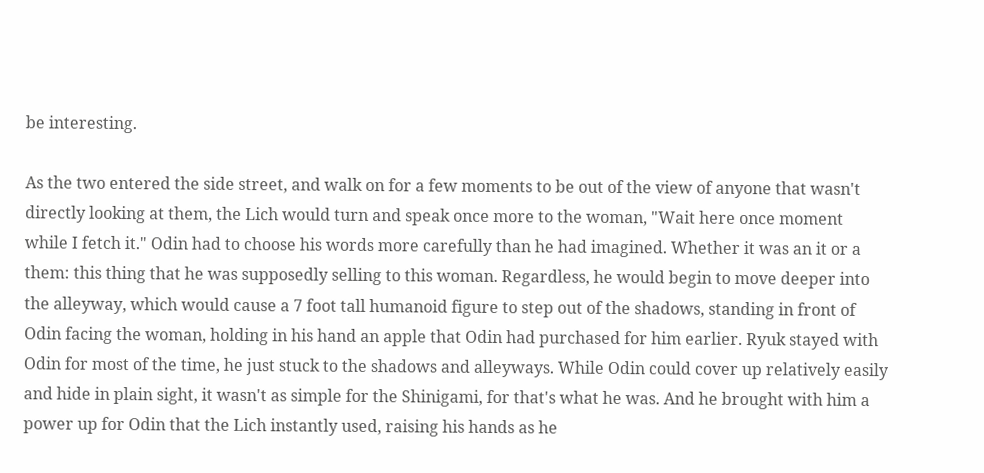be interesting.

As the two entered the side street, and walk on for a few moments to be out of the view of anyone that wasn't directly looking at them, the Lich would turn and speak once more to the woman, "Wait here once moment while I fetch it." Odin had to choose his words more carefully than he had imagined. Whether it was an it or a them: this thing that he was supposedly selling to this woman. Regardless, he would begin to move deeper into the alleyway, which would cause a 7 foot tall humanoid figure to step out of the shadows, standing in front of Odin facing the woman, holding in his hand an apple that Odin had purchased for him earlier. Ryuk stayed with Odin for most of the time, he just stuck to the shadows and alleyways. While Odin could cover up relatively easily and hide in plain sight, it wasn't as simple for the Shinigami, for that's what he was. And he brought with him a power up for Odin that the Lich instantly used, raising his hands as he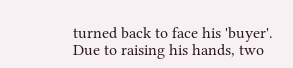turned back to face his 'buyer'. Due to raising his hands, two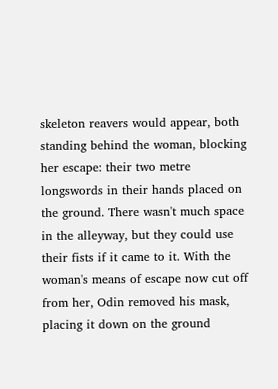skeleton reavers would appear, both standing behind the woman, blocking her escape: their two metre longswords in their hands placed on the ground. There wasn't much space in the alleyway, but they could use their fists if it came to it. With the woman's means of escape now cut off from her, Odin removed his mask, placing it down on the ground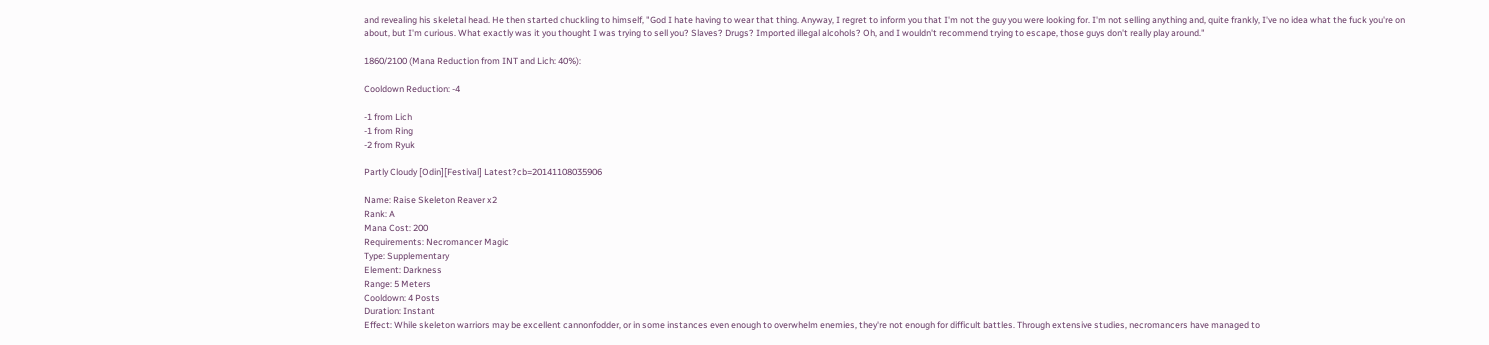and revealing his skeletal head. He then started chuckling to himself, "God I hate having to wear that thing. Anyway, I regret to inform you that I'm not the guy you were looking for. I'm not selling anything and, quite frankly, I've no idea what the fuck you're on about, but I'm curious. What exactly was it you thought I was trying to sell you? Slaves? Drugs? Imported illegal alcohols? Oh, and I wouldn't recommend trying to escape, those guys don't really play around."

1860/2100 (Mana Reduction from INT and Lich: 40%):

Cooldown Reduction: -4

-1 from Lich
-1 from Ring
-2 from Ryuk

Partly Cloudy [Odin][Festival] Latest?cb=20141108035906

Name: Raise Skeleton Reaver x2
Rank: A
Mana Cost: 200
Requirements: Necromancer Magic
Type: Supplementary
Element: Darkness
Range: 5 Meters
Cooldown: 4 Posts
Duration: Instant
Effect: While skeleton warriors may be excellent cannonfodder, or in some instances even enough to overwhelm enemies, they're not enough for difficult battles. Through extensive studies, necromancers have managed to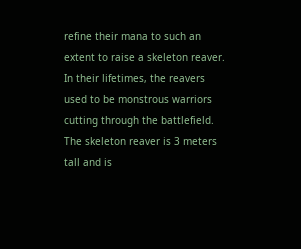refine their mana to such an extent to raise a skeleton reaver. In their lifetimes, the reavers used to be monstrous warriors cutting through the battlefield. The skeleton reaver is 3 meters tall and is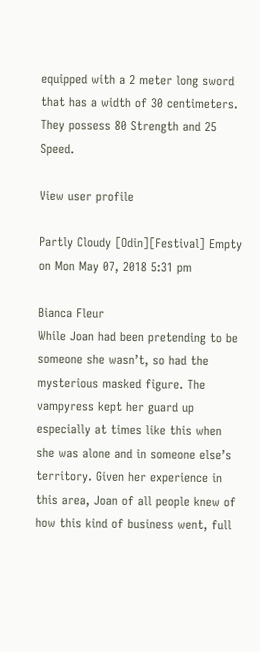equipped with a 2 meter long sword that has a width of 30 centimeters. They possess 80 Strength and 25 Speed.

View user profile

Partly Cloudy [Odin][Festival] Empty on Mon May 07, 2018 5:31 pm

Bianca Fleur
While Joan had been pretending to be someone she wasn’t, so had the mysterious masked figure. The vampyress kept her guard up especially at times like this when she was alone and in someone else’s territory. Given her experience in this area, Joan of all people knew of how this kind of business went, full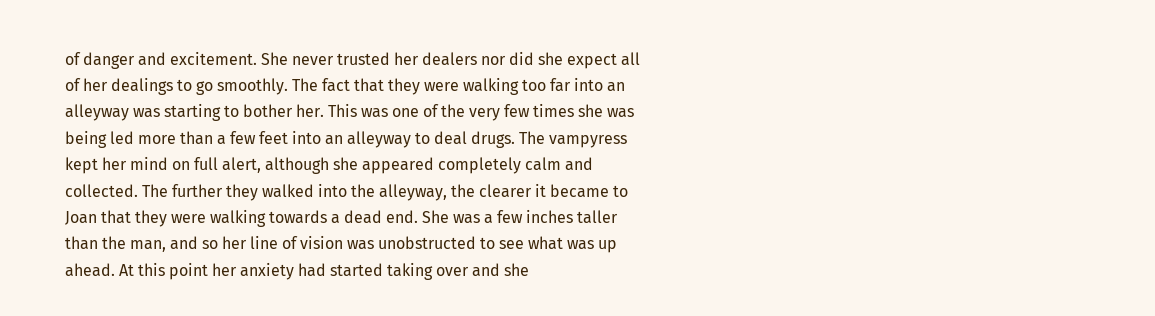of danger and excitement. She never trusted her dealers nor did she expect all of her dealings to go smoothly. The fact that they were walking too far into an alleyway was starting to bother her. This was one of the very few times she was being led more than a few feet into an alleyway to deal drugs. The vampyress kept her mind on full alert, although she appeared completely calm and collected. The further they walked into the alleyway, the clearer it became to Joan that they were walking towards a dead end. She was a few inches taller than the man, and so her line of vision was unobstructed to see what was up ahead. At this point her anxiety had started taking over and she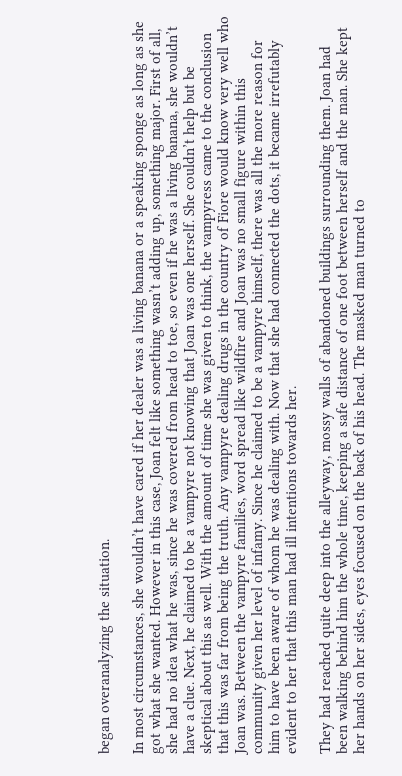began overanalyzing the situation.

In most circumstances, she wouldn’t have cared if her dealer was a living banana or a speaking sponge as long as she got what she wanted. However in this case, Joan felt like something wasn’t adding up, something major. First of all, she had no idea what he was, since he was covered from head to toe, so even if he was a living banana, she wouldn’t have a clue. Next, he claimed to be a vampyre not knowing that Joan was one herself. She couldn’t help but be skeptical about this as well. With the amount of time she was given to think, the vampyress came to the conclusion that this was far from being the truth. Any vampyre dealing drugs in the country of Fiore would know very well who Joan was. Between the vampyre families, word spread like wildfire and Joan was no small figure within this community given her level of infamy. Since he claimed to be a vampyre himself, there was all the more reason for him to have been aware of whom he was dealing with. Now that she had connected the dots, it became irrefutably evident to her that this man had ill intentions towards her.

They had reached quite deep into the alleyway, mossy walls of abandoned buildings surrounding them. Joan had been walking behind him the whole time, keeping a safe distance of one foot between herself and the man. She kept her hands on her sides, eyes focused on the back of his head. The masked man turned to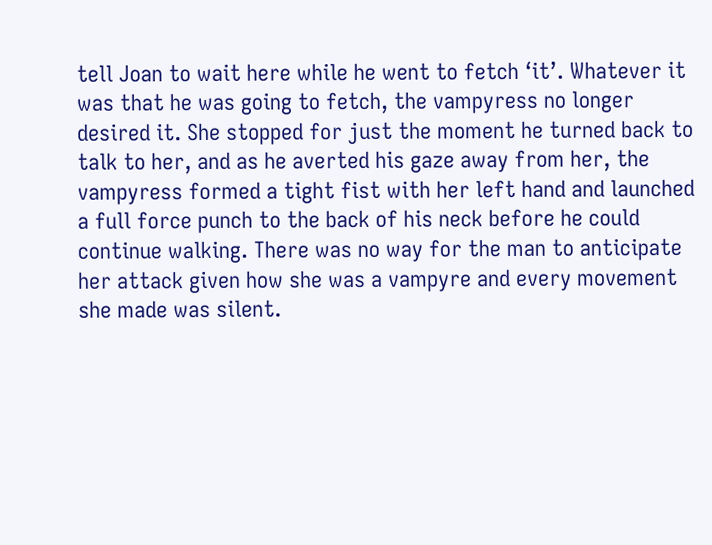tell Joan to wait here while he went to fetch ‘it’. Whatever it was that he was going to fetch, the vampyress no longer desired it. She stopped for just the moment he turned back to talk to her, and as he averted his gaze away from her, the vampyress formed a tight fist with her left hand and launched a full force punch to the back of his neck before he could continue walking. There was no way for the man to anticipate her attack given how she was a vampyre and every movement she made was silent.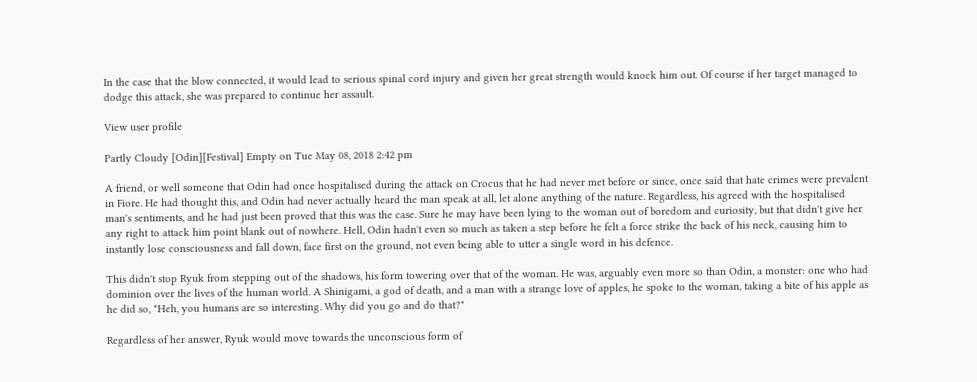In the case that the blow connected, it would lead to serious spinal cord injury and given her great strength would knock him out. Of course if her target managed to dodge this attack, she was prepared to continue her assault.

View user profile

Partly Cloudy [Odin][Festival] Empty on Tue May 08, 2018 2:42 pm

A friend, or well someone that Odin had once hospitalised during the attack on Crocus that he had never met before or since, once said that hate crimes were prevalent in Fiore. He had thought this, and Odin had never actually heard the man speak at all, let alone anything of the nature. Regardless, his agreed with the hospitalised man's sentiments, and he had just been proved that this was the case. Sure he may have been lying to the woman out of boredom and curiosity, but that didn't give her any right to attack him point blank out of nowhere. Hell, Odin hadn't even so much as taken a step before he felt a force strike the back of his neck, causing him to instantly lose consciousness and fall down, face first on the ground, not even being able to utter a single word in his defence.

This didn't stop Ryuk from stepping out of the shadows, his form towering over that of the woman. He was, arguably even more so than Odin, a monster: one who had dominion over the lives of the human world. A Shinigami, a god of death, and a man with a strange love of apples, he spoke to the woman, taking a bite of his apple as he did so, "Heh, you humans are so interesting. Why did you go and do that?"

Regardless of her answer, Ryuk would move towards the unconscious form of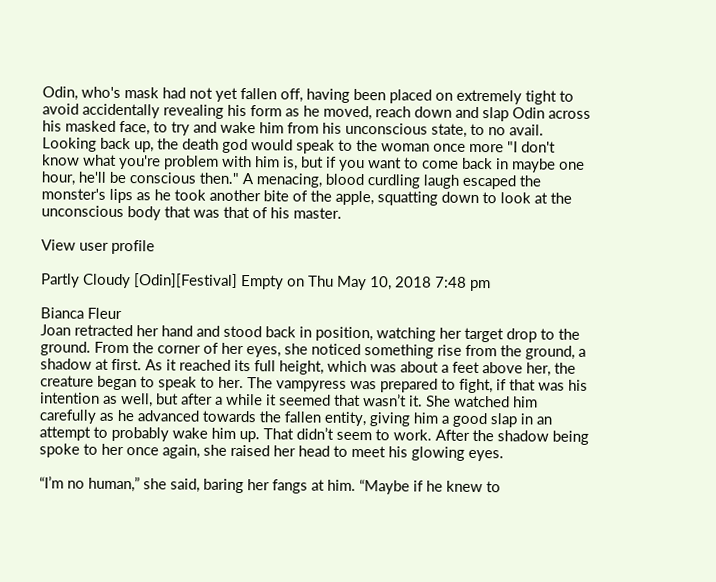Odin, who's mask had not yet fallen off, having been placed on extremely tight to avoid accidentally revealing his form as he moved, reach down and slap Odin across his masked face, to try and wake him from his unconscious state, to no avail. Looking back up, the death god would speak to the woman once more "I don't know what you're problem with him is, but if you want to come back in maybe one hour, he'll be conscious then." A menacing, blood curdling laugh escaped the monster's lips as he took another bite of the apple, squatting down to look at the unconscious body that was that of his master.

View user profile

Partly Cloudy [Odin][Festival] Empty on Thu May 10, 2018 7:48 pm

Bianca Fleur
Joan retracted her hand and stood back in position, watching her target drop to the ground. From the corner of her eyes, she noticed something rise from the ground, a shadow at first. As it reached its full height, which was about a feet above her, the creature began to speak to her. The vampyress was prepared to fight, if that was his intention as well, but after a while it seemed that wasn’t it. She watched him carefully as he advanced towards the fallen entity, giving him a good slap in an attempt to probably wake him up. That didn’t seem to work. After the shadow being spoke to her once again, she raised her head to meet his glowing eyes.

“I’m no human,” she said, baring her fangs at him. “Maybe if he knew to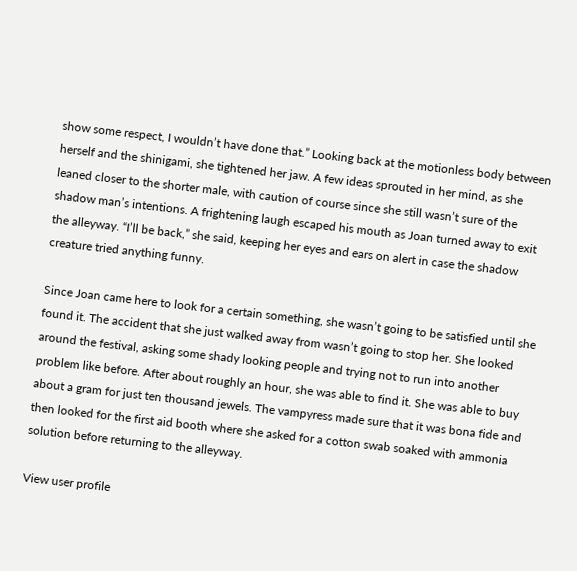show some respect, I wouldn’t have done that.” Looking back at the motionless body between herself and the shinigami, she tightened her jaw. A few ideas sprouted in her mind, as she leaned closer to the shorter male, with caution of course since she still wasn’t sure of the shadow man’s intentions. A frightening laugh escaped his mouth as Joan turned away to exit the alleyway. “I’ll be back,” she said, keeping her eyes and ears on alert in case the shadow creature tried anything funny.

Since Joan came here to look for a certain something, she wasn’t going to be satisfied until she found it. The accident that she just walked away from wasn’t going to stop her. She looked around the festival, asking some shady looking people and trying not to run into another problem like before. After about roughly an hour, she was able to find it. She was able to buy about a gram for just ten thousand jewels. The vampyress made sure that it was bona fide and then looked for the first aid booth where she asked for a cotton swab soaked with ammonia solution before returning to the alleyway.

View user profile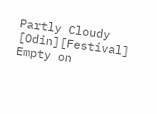Partly Cloudy [Odin][Festival] Empty on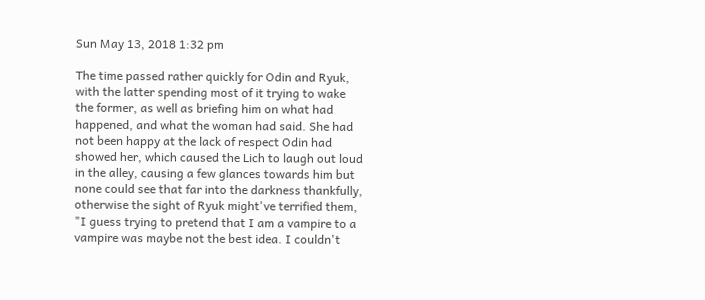Sun May 13, 2018 1:32 pm

The time passed rather quickly for Odin and Ryuk, with the latter spending most of it trying to wake the former, as well as briefing him on what had happened, and what the woman had said. She had not been happy at the lack of respect Odin had showed her, which caused the Lich to laugh out loud in the alley, causing a few glances towards him but none could see that far into the darkness thankfully, otherwise the sight of Ryuk might've terrified them, "I guess trying to pretend that I am a vampire to a vampire was maybe not the best idea. I couldn't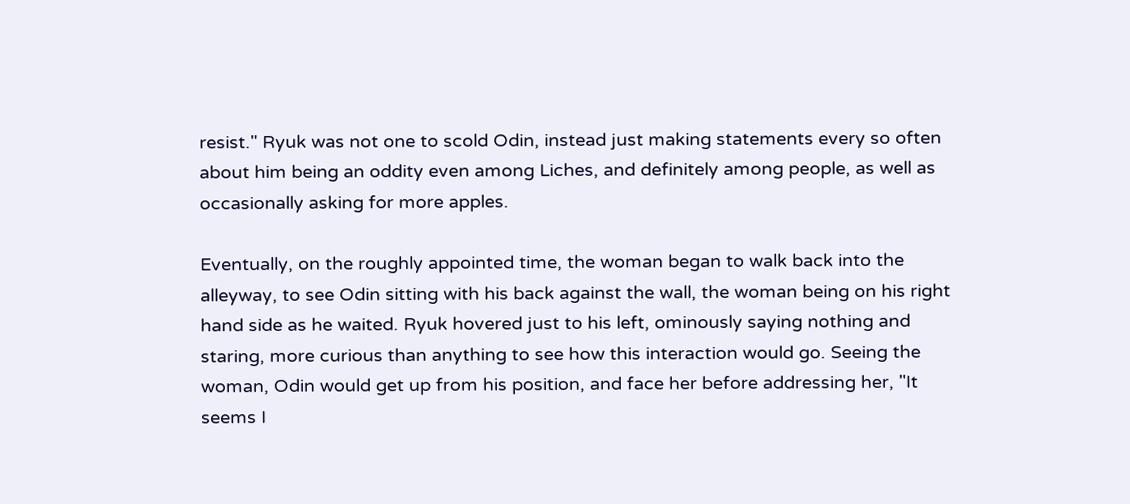resist." Ryuk was not one to scold Odin, instead just making statements every so often about him being an oddity even among Liches, and definitely among people, as well as occasionally asking for more apples.

Eventually, on the roughly appointed time, the woman began to walk back into the alleyway, to see Odin sitting with his back against the wall, the woman being on his right hand side as he waited. Ryuk hovered just to his left, ominously saying nothing and staring, more curious than anything to see how this interaction would go. Seeing the woman, Odin would get up from his position, and face her before addressing her, "It seems I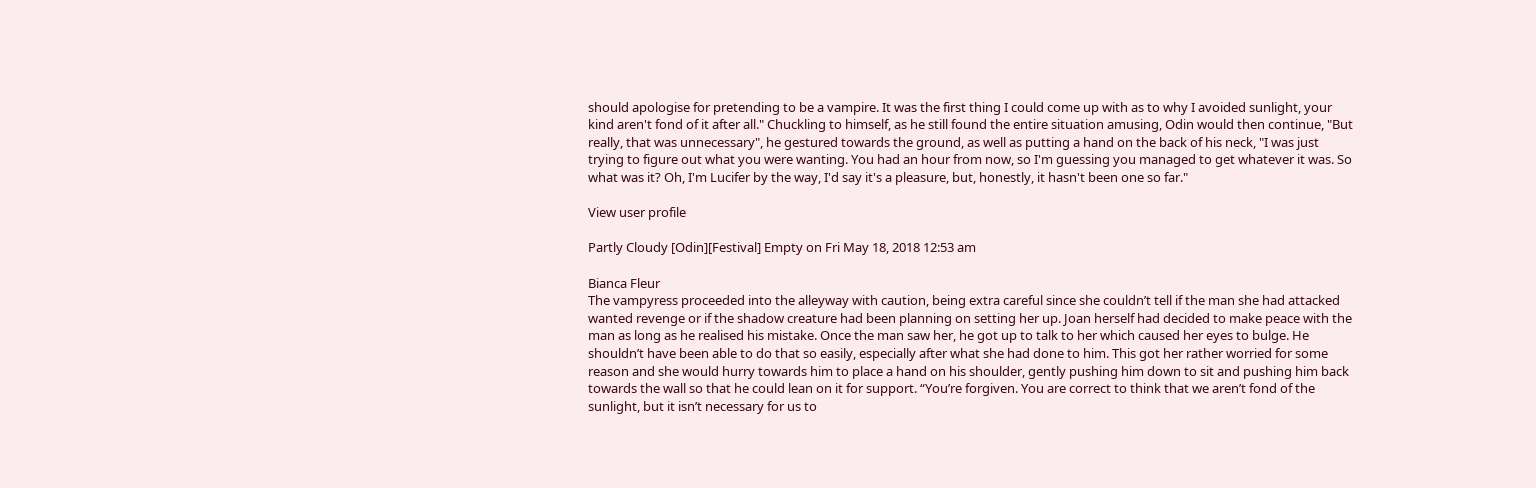should apologise for pretending to be a vampire. It was the first thing I could come up with as to why I avoided sunlight, your kind aren't fond of it after all." Chuckling to himself, as he still found the entire situation amusing, Odin would then continue, "But really, that was unnecessary", he gestured towards the ground, as well as putting a hand on the back of his neck, "I was just trying to figure out what you were wanting. You had an hour from now, so I'm guessing you managed to get whatever it was. So what was it? Oh, I'm Lucifer by the way, I'd say it's a pleasure, but, honestly, it hasn't been one so far."

View user profile

Partly Cloudy [Odin][Festival] Empty on Fri May 18, 2018 12:53 am

Bianca Fleur
The vampyress proceeded into the alleyway with caution, being extra careful since she couldn’t tell if the man she had attacked wanted revenge or if the shadow creature had been planning on setting her up. Joan herself had decided to make peace with the man as long as he realised his mistake. Once the man saw her, he got up to talk to her which caused her eyes to bulge. He shouldn’t have been able to do that so easily, especially after what she had done to him. This got her rather worried for some reason and she would hurry towards him to place a hand on his shoulder, gently pushing him down to sit and pushing him back towards the wall so that he could lean on it for support. “You’re forgiven. You are correct to think that we aren’t fond of the sunlight, but it isn’t necessary for us to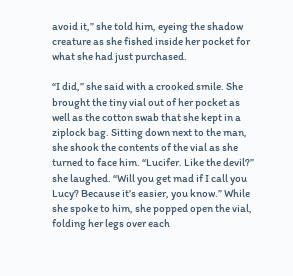avoid it,” she told him, eyeing the shadow creature as she fished inside her pocket for what she had just purchased.

“I did,” she said with a crooked smile. She brought the tiny vial out of her pocket as well as the cotton swab that she kept in a ziplock bag. Sitting down next to the man, she shook the contents of the vial as she turned to face him. “Lucifer. Like the devil?” she laughed. “Will you get mad if I call you Lucy? Because it’s easier, you know.” While she spoke to him, she popped open the vial, folding her legs over each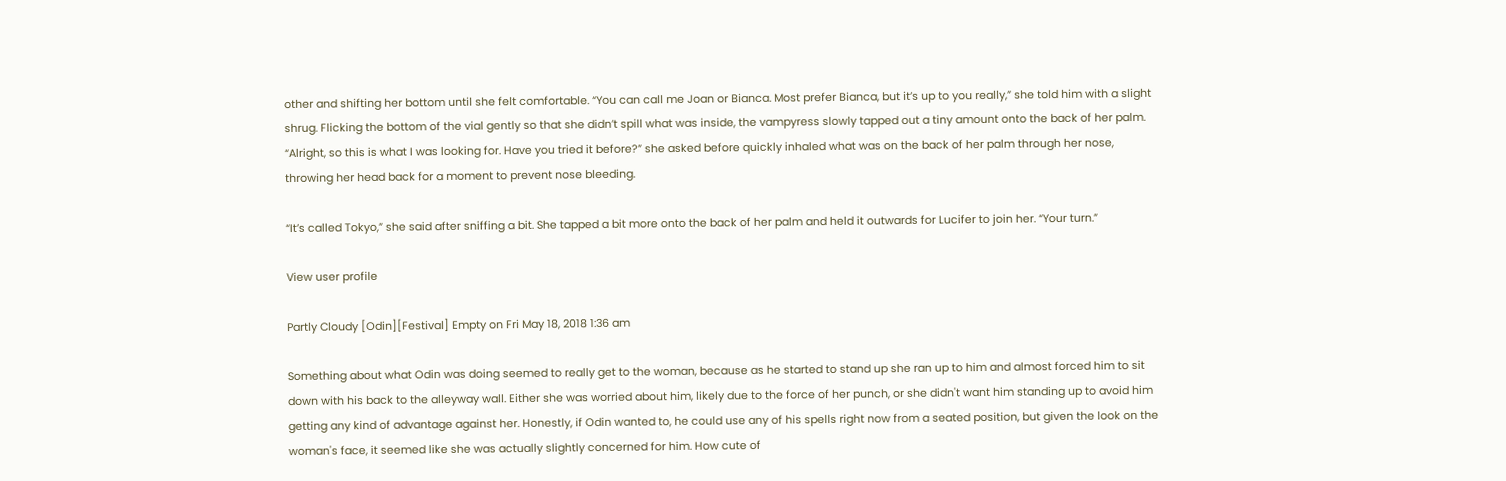other and shifting her bottom until she felt comfortable. “You can call me Joan or Bianca. Most prefer Bianca, but it’s up to you really,” she told him with a slight shrug. Flicking the bottom of the vial gently so that she didn’t spill what was inside, the vampyress slowly tapped out a tiny amount onto the back of her palm. “Alright, so this is what I was looking for. Have you tried it before?” she asked before quickly inhaled what was on the back of her palm through her nose, throwing her head back for a moment to prevent nose bleeding.

“It’s called Tokyo,” she said after sniffing a bit. She tapped a bit more onto the back of her palm and held it outwards for Lucifer to join her. “Your turn.”

View user profile

Partly Cloudy [Odin][Festival] Empty on Fri May 18, 2018 1:36 am

Something about what Odin was doing seemed to really get to the woman, because as he started to stand up she ran up to him and almost forced him to sit down with his back to the alleyway wall. Either she was worried about him, likely due to the force of her punch, or she didn't want him standing up to avoid him getting any kind of advantage against her. Honestly, if Odin wanted to, he could use any of his spells right now from a seated position, but given the look on the woman's face, it seemed like she was actually slightly concerned for him. How cute of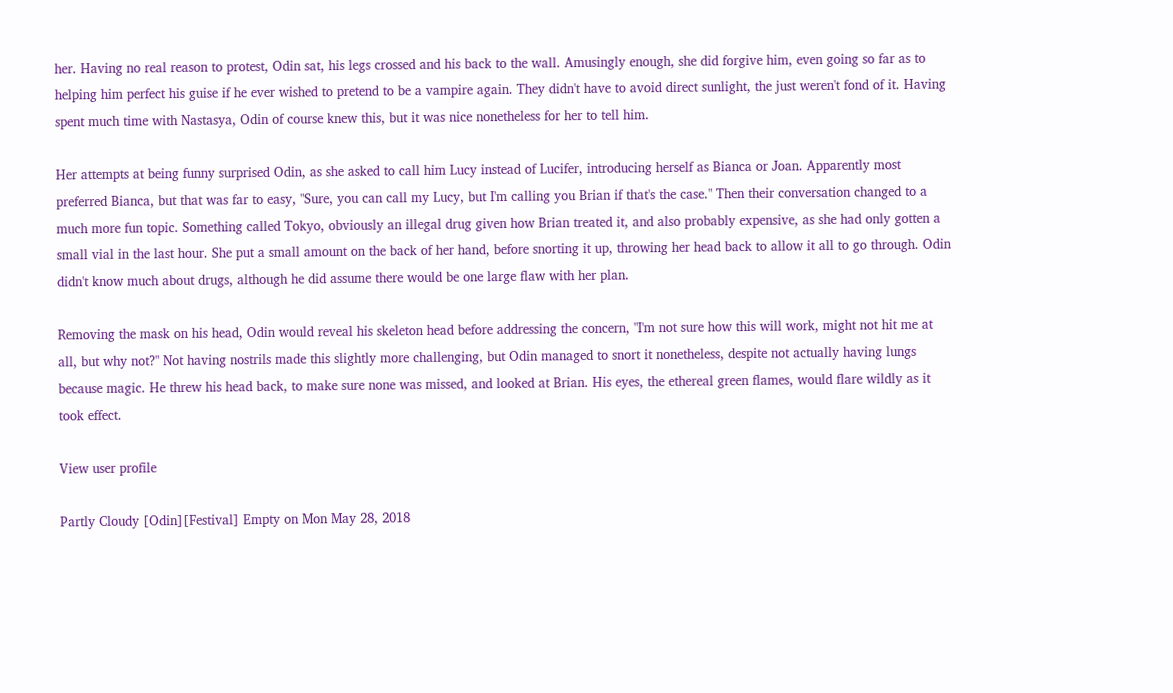her. Having no real reason to protest, Odin sat, his legs crossed and his back to the wall. Amusingly enough, she did forgive him, even going so far as to helping him perfect his guise if he ever wished to pretend to be a vampire again. They didn't have to avoid direct sunlight, the just weren't fond of it. Having spent much time with Nastasya, Odin of course knew this, but it was nice nonetheless for her to tell him.

Her attempts at being funny surprised Odin, as she asked to call him Lucy instead of Lucifer, introducing herself as Bianca or Joan. Apparently most preferred Bianca, but that was far to easy, "Sure, you can call my Lucy, but I'm calling you Brian if that's the case." Then their conversation changed to a much more fun topic. Something called Tokyo, obviously an illegal drug given how Brian treated it, and also probably expensive, as she had only gotten a small vial in the last hour. She put a small amount on the back of her hand, before snorting it up, throwing her head back to allow it all to go through. Odin didn't know much about drugs, although he did assume there would be one large flaw with her plan.

Removing the mask on his head, Odin would reveal his skeleton head before addressing the concern, "I'm not sure how this will work, might not hit me at all, but why not?" Not having nostrils made this slightly more challenging, but Odin managed to snort it nonetheless, despite not actually having lungs because magic. He threw his head back, to make sure none was missed, and looked at Brian. His eyes, the ethereal green flames, would flare wildly as it took effect.

View user profile

Partly Cloudy [Odin][Festival] Empty on Mon May 28, 2018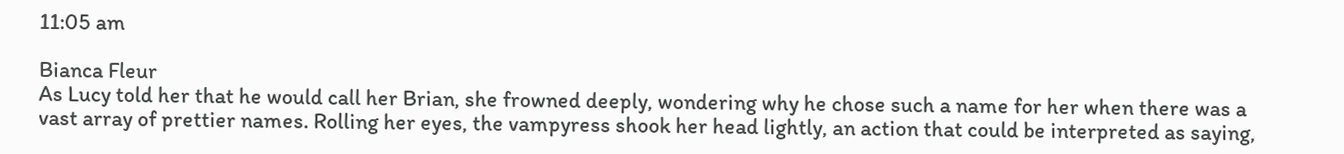11:05 am

Bianca Fleur
As Lucy told her that he would call her Brian, she frowned deeply, wondering why he chose such a name for her when there was a vast array of prettier names. Rolling her eyes, the vampyress shook her head lightly, an action that could be interpreted as saying,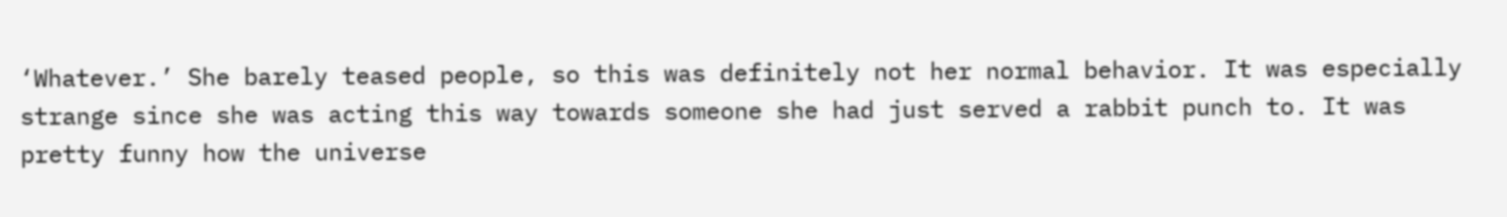‘Whatever.’ She barely teased people, so this was definitely not her normal behavior. It was especially strange since she was acting this way towards someone she had just served a rabbit punch to. It was pretty funny how the universe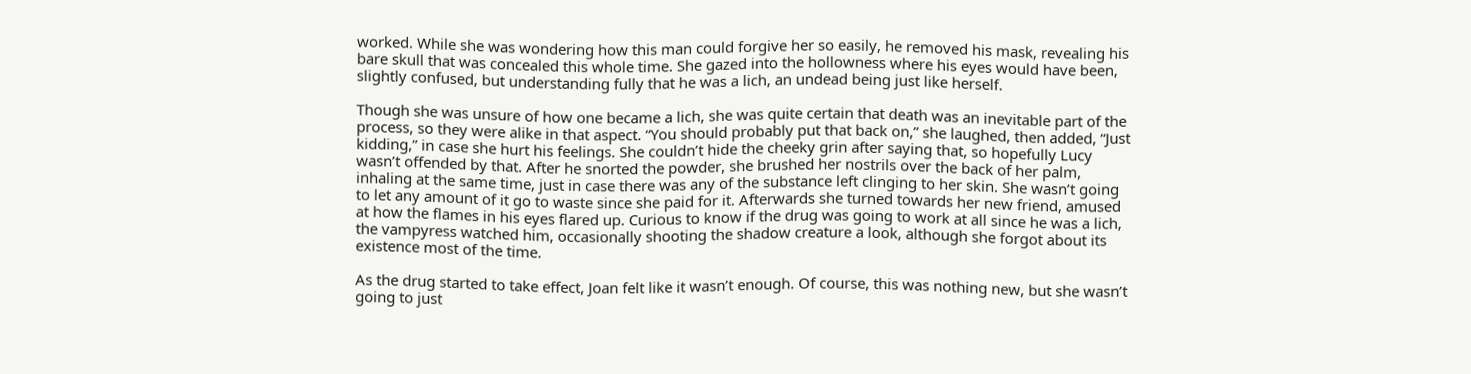worked. While she was wondering how this man could forgive her so easily, he removed his mask, revealing his bare skull that was concealed this whole time. She gazed into the hollowness where his eyes would have been, slightly confused, but understanding fully that he was a lich, an undead being just like herself.

Though she was unsure of how one became a lich, she was quite certain that death was an inevitable part of the process, so they were alike in that aspect. “You should probably put that back on,” she laughed, then added, “Just kidding,” in case she hurt his feelings. She couldn’t hide the cheeky grin after saying that, so hopefully Lucy wasn’t offended by that. After he snorted the powder, she brushed her nostrils over the back of her palm, inhaling at the same time, just in case there was any of the substance left clinging to her skin. She wasn’t going to let any amount of it go to waste since she paid for it. Afterwards she turned towards her new friend, amused at how the flames in his eyes flared up. Curious to know if the drug was going to work at all since he was a lich, the vampyress watched him, occasionally shooting the shadow creature a look, although she forgot about its existence most of the time.

As the drug started to take effect, Joan felt like it wasn’t enough. Of course, this was nothing new, but she wasn’t going to just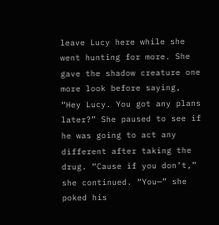leave Lucy here while she went hunting for more. She gave the shadow creature one more look before saying, “Hey Lucy. You got any plans later?” She paused to see if he was going to act any different after taking the drug. “Cause if you don’t,” she continued. “You—” she poked his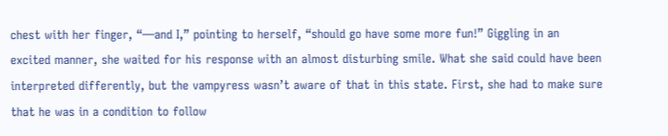chest with her finger, “—and I,” pointing to herself, “should go have some more fun!” Giggling in an excited manner, she waited for his response with an almost disturbing smile. What she said could have been interpreted differently, but the vampyress wasn’t aware of that in this state. First, she had to make sure that he was in a condition to follow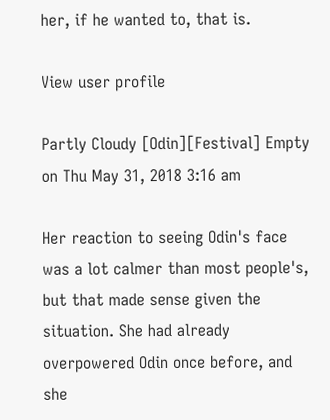her, if he wanted to, that is.

View user profile

Partly Cloudy [Odin][Festival] Empty on Thu May 31, 2018 3:16 am

Her reaction to seeing Odin's face was a lot calmer than most people's, but that made sense given the situation. She had already overpowered Odin once before, and she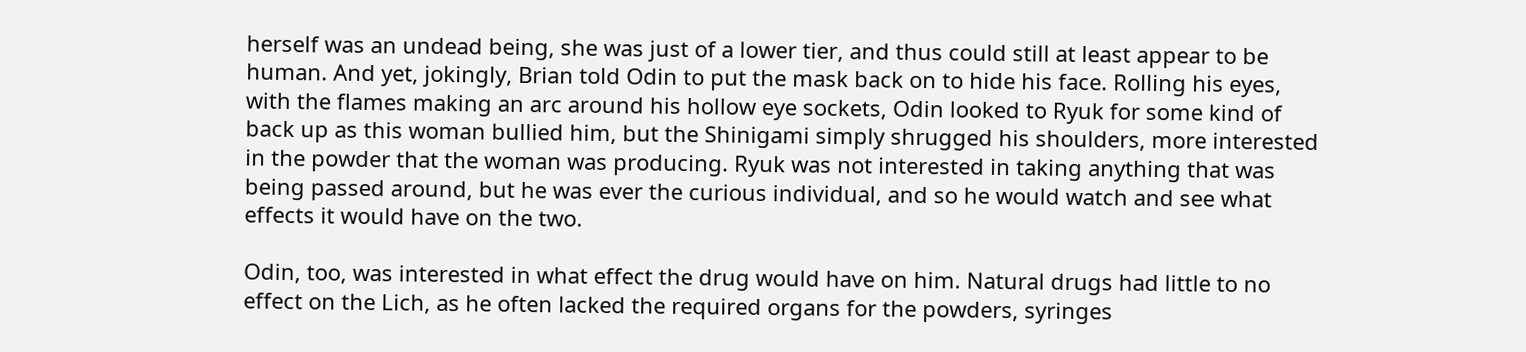herself was an undead being, she was just of a lower tier, and thus could still at least appear to be human. And yet, jokingly, Brian told Odin to put the mask back on to hide his face. Rolling his eyes, with the flames making an arc around his hollow eye sockets, Odin looked to Ryuk for some kind of back up as this woman bullied him, but the Shinigami simply shrugged his shoulders, more interested in the powder that the woman was producing. Ryuk was not interested in taking anything that was being passed around, but he was ever the curious individual, and so he would watch and see what effects it would have on the two.

Odin, too, was interested in what effect the drug would have on him. Natural drugs had little to no effect on the Lich, as he often lacked the required organs for the powders, syringes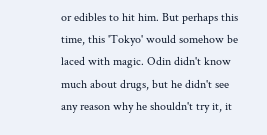or edibles to hit him. But perhaps this time, this 'Tokyo' would somehow be laced with magic. Odin didn't know much about drugs, but he didn't see any reason why he shouldn't try it, it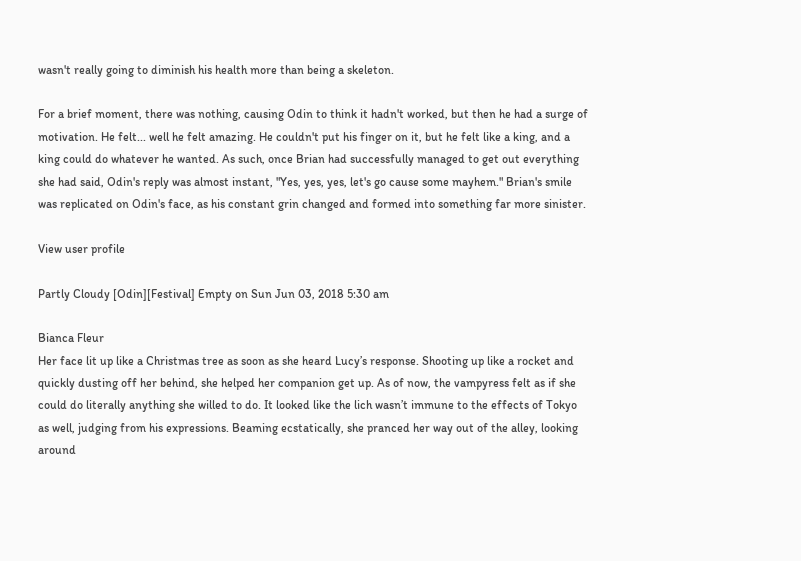wasn't really going to diminish his health more than being a skeleton.

For a brief moment, there was nothing, causing Odin to think it hadn't worked, but then he had a surge of motivation. He felt... well he felt amazing. He couldn't put his finger on it, but he felt like a king, and a king could do whatever he wanted. As such, once Brian had successfully managed to get out everything she had said, Odin's reply was almost instant, "Yes, yes, yes, let's go cause some mayhem." Brian's smile was replicated on Odin's face, as his constant grin changed and formed into something far more sinister.

View user profile

Partly Cloudy [Odin][Festival] Empty on Sun Jun 03, 2018 5:30 am

Bianca Fleur
Her face lit up like a Christmas tree as soon as she heard Lucy’s response. Shooting up like a rocket and quickly dusting off her behind, she helped her companion get up. As of now, the vampyress felt as if she could do literally anything she willed to do. It looked like the lich wasn’t immune to the effects of Tokyo as well, judging from his expressions. Beaming ecstatically, she pranced her way out of the alley, looking around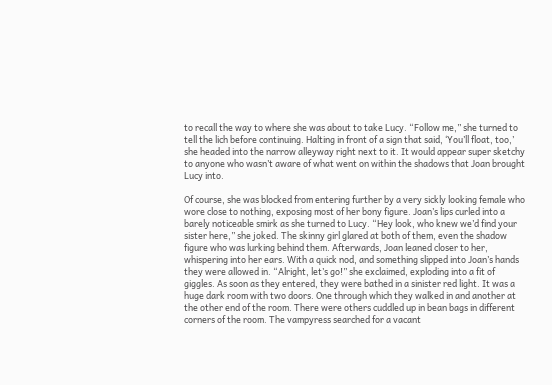to recall the way to where she was about to take Lucy. “Follow me,” she turned to tell the lich before continuing. Halting in front of a sign that said, ‘You’ll float, too,’ she headed into the narrow alleyway right next to it. It would appear super sketchy to anyone who wasn’t aware of what went on within the shadows that Joan brought Lucy into.

Of course, she was blocked from entering further by a very sickly looking female who wore close to nothing, exposing most of her bony figure. Joan’s lips curled into a barely noticeable smirk as she turned to Lucy. “Hey look, who knew we’d find your sister here,” she joked. The skinny girl glared at both of them, even the shadow figure who was lurking behind them. Afterwards, Joan leaned closer to her, whispering into her ears. With a quick nod, and something slipped into Joan’s hands they were allowed in. “Alright, let’s go!” she exclaimed, exploding into a fit of giggles. As soon as they entered, they were bathed in a sinister red light. It was a huge dark room with two doors. One through which they walked in and another at the other end of the room. There were others cuddled up in bean bags in different corners of the room. The vampyress searched for a vacant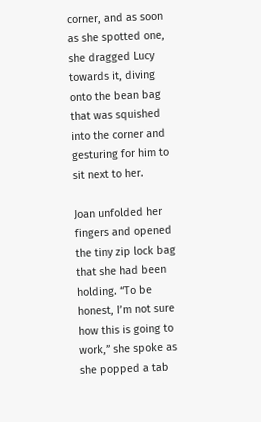corner, and as soon as she spotted one, she dragged Lucy towards it, diving onto the bean bag that was squished into the corner and gesturing for him to sit next to her.

Joan unfolded her fingers and opened the tiny zip lock bag that she had been holding. “To be honest, I’m not sure how this is going to work,” she spoke as she popped a tab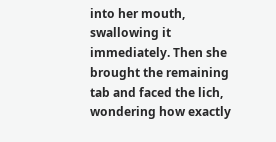into her mouth, swallowing it immediately. Then she brought the remaining tab and faced the lich, wondering how exactly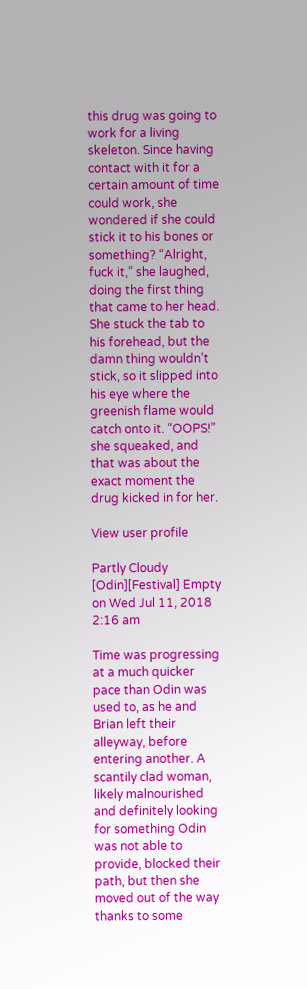this drug was going to work for a living skeleton. Since having contact with it for a certain amount of time could work, she wondered if she could stick it to his bones or something? “Alright, fuck it,” she laughed, doing the first thing that came to her head. She stuck the tab to his forehead, but the damn thing wouldn’t stick, so it slipped into his eye where the greenish flame would catch onto it. “OOPS!” she squeaked, and that was about the exact moment the drug kicked in for her.

View user profile

Partly Cloudy [Odin][Festival] Empty on Wed Jul 11, 2018 2:16 am

Time was progressing at a much quicker pace than Odin was used to, as he and Brian left their alleyway, before entering another. A scantily clad woman, likely malnourished and definitely looking for something Odin was not able to provide, blocked their path, but then she moved out of the way thanks to some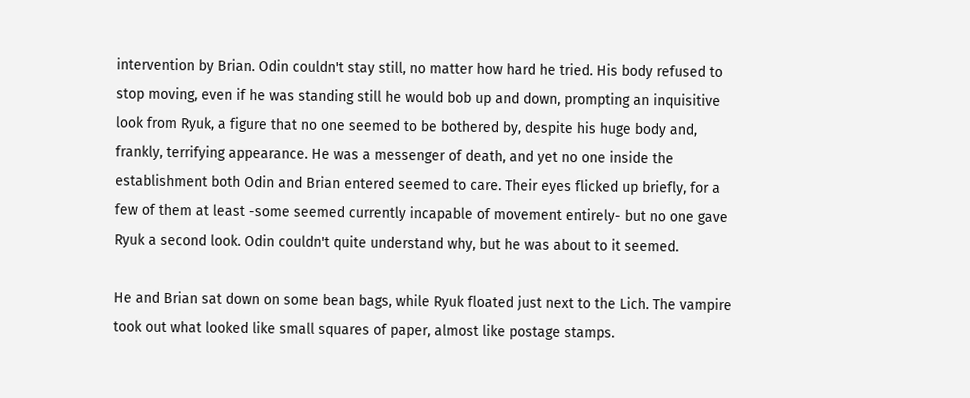intervention by Brian. Odin couldn't stay still, no matter how hard he tried. His body refused to stop moving, even if he was standing still he would bob up and down, prompting an inquisitive look from Ryuk, a figure that no one seemed to be bothered by, despite his huge body and, frankly, terrifying appearance. He was a messenger of death, and yet no one inside the establishment both Odin and Brian entered seemed to care. Their eyes flicked up briefly, for a few of them at least -some seemed currently incapable of movement entirely- but no one gave Ryuk a second look. Odin couldn't quite understand why, but he was about to it seemed.

He and Brian sat down on some bean bags, while Ryuk floated just next to the Lich. The vampire took out what looked like small squares of paper, almost like postage stamps.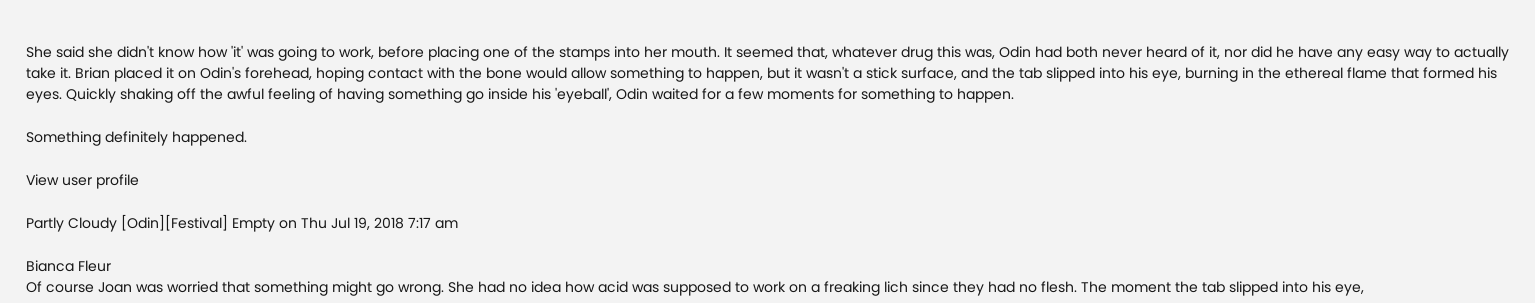She said she didn't know how 'it' was going to work, before placing one of the stamps into her mouth. It seemed that, whatever drug this was, Odin had both never heard of it, nor did he have any easy way to actually take it. Brian placed it on Odin's forehead, hoping contact with the bone would allow something to happen, but it wasn't a stick surface, and the tab slipped into his eye, burning in the ethereal flame that formed his eyes. Quickly shaking off the awful feeling of having something go inside his 'eyeball', Odin waited for a few moments for something to happen.

Something definitely happened.

View user profile

Partly Cloudy [Odin][Festival] Empty on Thu Jul 19, 2018 7:17 am

Bianca Fleur
Of course Joan was worried that something might go wrong. She had no idea how acid was supposed to work on a freaking lich since they had no flesh. The moment the tab slipped into his eye,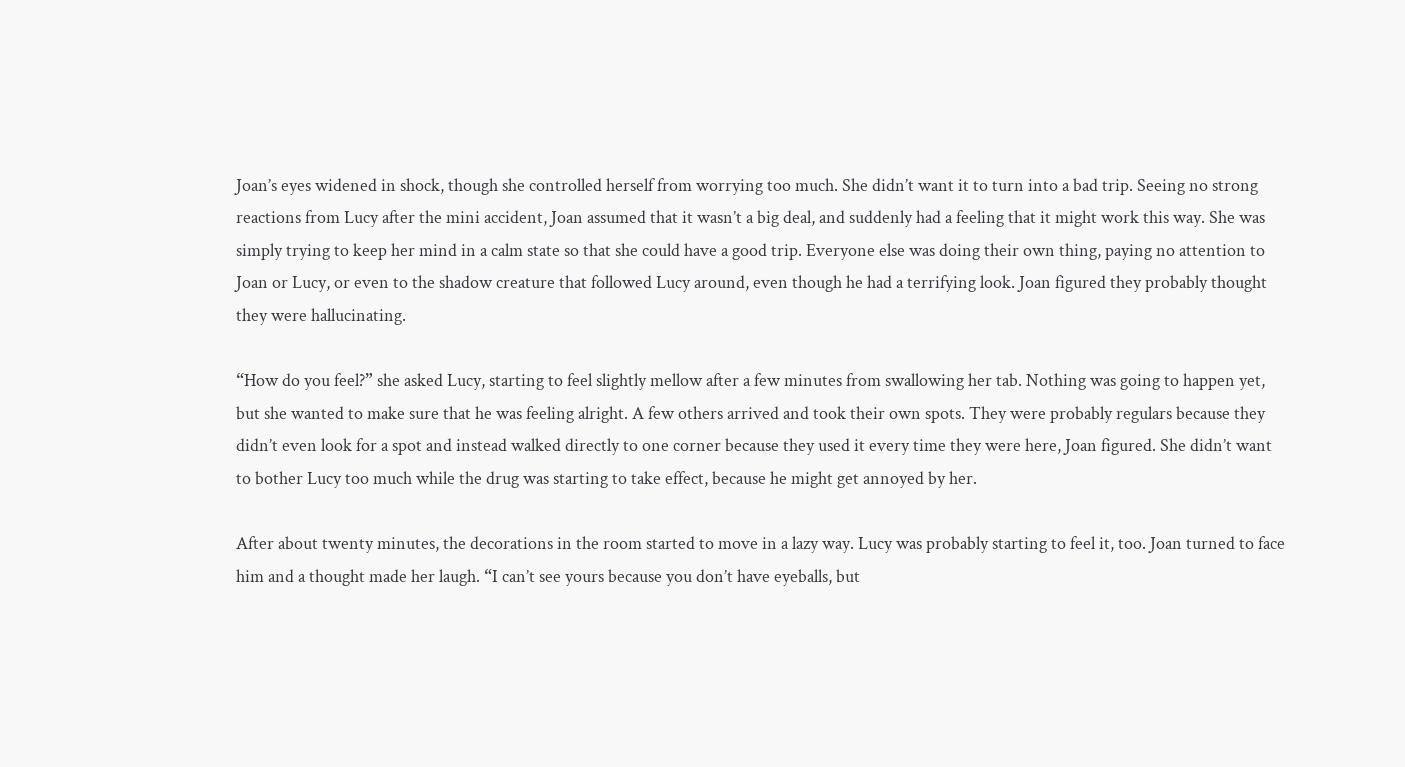Joan’s eyes widened in shock, though she controlled herself from worrying too much. She didn’t want it to turn into a bad trip. Seeing no strong reactions from Lucy after the mini accident, Joan assumed that it wasn’t a big deal, and suddenly had a feeling that it might work this way. She was simply trying to keep her mind in a calm state so that she could have a good trip. Everyone else was doing their own thing, paying no attention to Joan or Lucy, or even to the shadow creature that followed Lucy around, even though he had a terrifying look. Joan figured they probably thought they were hallucinating.

“How do you feel?” she asked Lucy, starting to feel slightly mellow after a few minutes from swallowing her tab. Nothing was going to happen yet, but she wanted to make sure that he was feeling alright. A few others arrived and took their own spots. They were probably regulars because they didn’t even look for a spot and instead walked directly to one corner because they used it every time they were here, Joan figured. She didn’t want to bother Lucy too much while the drug was starting to take effect, because he might get annoyed by her.

After about twenty minutes, the decorations in the room started to move in a lazy way. Lucy was probably starting to feel it, too. Joan turned to face him and a thought made her laugh. “I can’t see yours because you don’t have eyeballs, but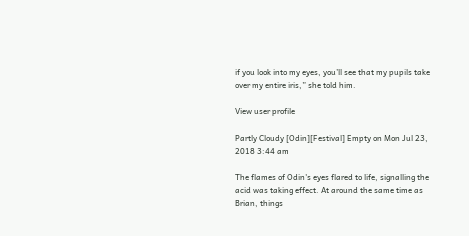if you look into my eyes, you’ll see that my pupils take over my entire iris,” she told him.

View user profile

Partly Cloudy [Odin][Festival] Empty on Mon Jul 23, 2018 3:44 am

The flames of Odin's eyes flared to life, signalling the acid was taking effect. At around the same time as Brian, things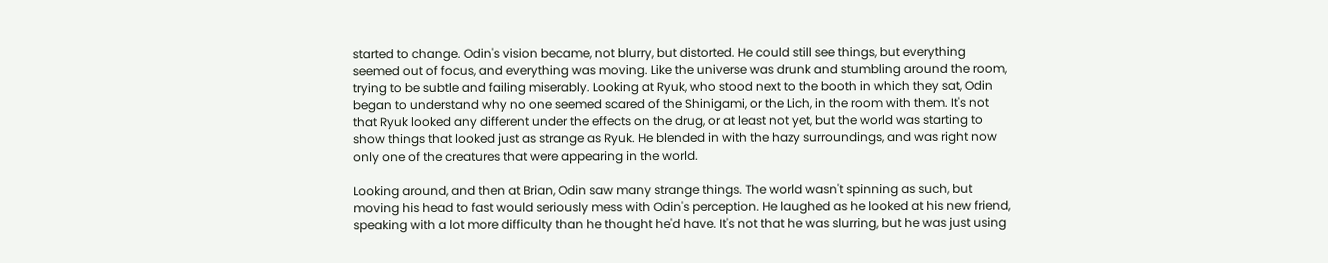started to change. Odin's vision became, not blurry, but distorted. He could still see things, but everything seemed out of focus, and everything was moving. Like the universe was drunk and stumbling around the room, trying to be subtle and failing miserably. Looking at Ryuk, who stood next to the booth in which they sat, Odin began to understand why no one seemed scared of the Shinigami, or the Lich, in the room with them. It's not that Ryuk looked any different under the effects on the drug, or at least not yet, but the world was starting to show things that looked just as strange as Ryuk. He blended in with the hazy surroundings, and was right now only one of the creatures that were appearing in the world.

Looking around, and then at Brian, Odin saw many strange things. The world wasn't spinning as such, but moving his head to fast would seriously mess with Odin's perception. He laughed as he looked at his new friend, speaking with a lot more difficulty than he thought he'd have. It's not that he was slurring, but he was just using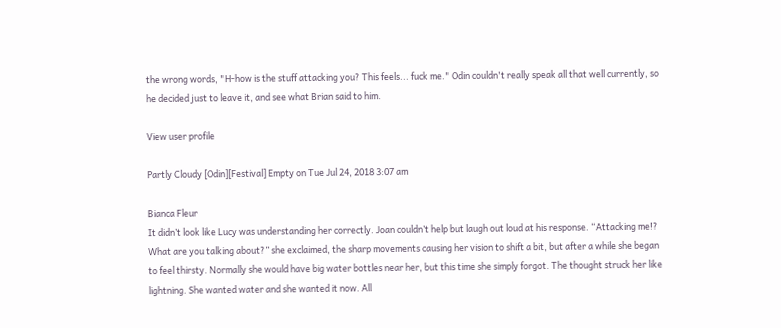the wrong words, "H-how is the stuff attacking you? This feels... fuck me." Odin couldn't really speak all that well currently, so he decided just to leave it, and see what Brian said to him.

View user profile

Partly Cloudy [Odin][Festival] Empty on Tue Jul 24, 2018 3:07 am

Bianca Fleur
It didn’t look like Lucy was understanding her correctly. Joan couldn’t help but laugh out loud at his response. “Attacking me!? What are you talking about?” she exclaimed, the sharp movements causing her vision to shift a bit, but after a while she began to feel thirsty. Normally she would have big water bottles near her, but this time she simply forgot. The thought struck her like lightning. She wanted water and she wanted it now. All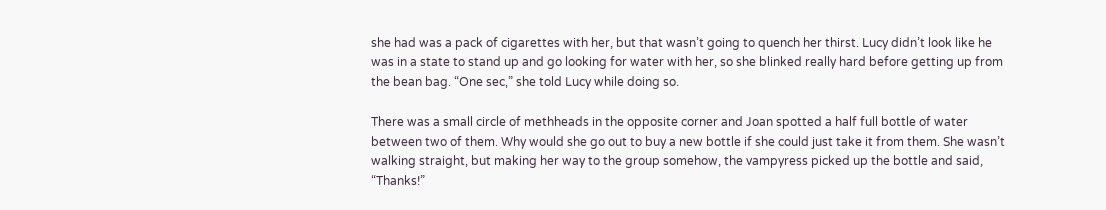she had was a pack of cigarettes with her, but that wasn’t going to quench her thirst. Lucy didn’t look like he was in a state to stand up and go looking for water with her, so she blinked really hard before getting up from the bean bag. “One sec,” she told Lucy while doing so.

There was a small circle of methheads in the opposite corner and Joan spotted a half full bottle of water between two of them. Why would she go out to buy a new bottle if she could just take it from them. She wasn’t walking straight, but making her way to the group somehow, the vampyress picked up the bottle and said, “Thanks!”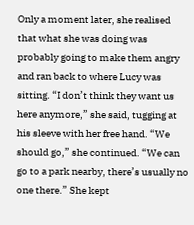Only a moment later, she realised that what she was doing was probably going to make them angry and ran back to where Lucy was sitting. “I don’t think they want us here anymore,” she said, tugging at his sleeve with her free hand. “We should go,” she continued. “We can go to a park nearby, there’s usually no one there.” She kept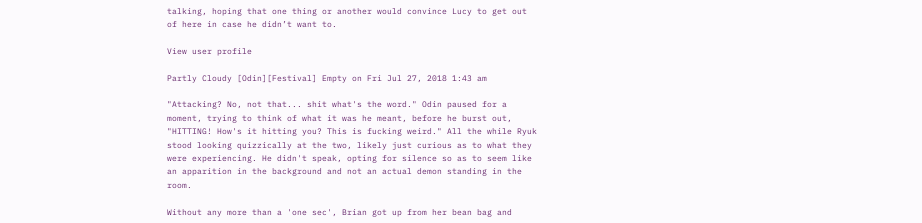talking, hoping that one thing or another would convince Lucy to get out of here in case he didn’t want to.

View user profile

Partly Cloudy [Odin][Festival] Empty on Fri Jul 27, 2018 1:43 am

"Attacking? No, not that... shit what's the word." Odin paused for a moment, trying to think of what it was he meant, before he burst out, "HITTING! How's it hitting you? This is fucking weird." All the while Ryuk stood looking quizzically at the two, likely just curious as to what they were experiencing. He didn't speak, opting for silence so as to seem like an apparition in the background and not an actual demon standing in the room.

Without any more than a 'one sec', Brian got up from her bean bag and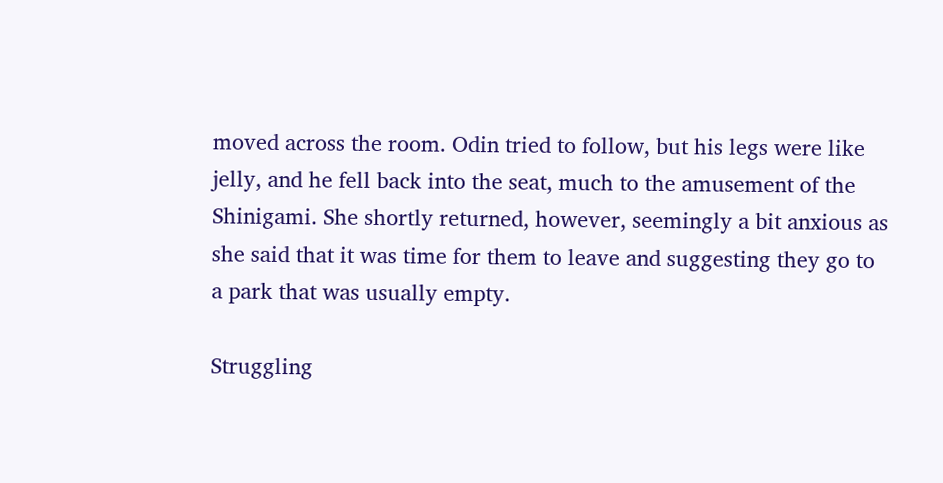moved across the room. Odin tried to follow, but his legs were like jelly, and he fell back into the seat, much to the amusement of the Shinigami. She shortly returned, however, seemingly a bit anxious as she said that it was time for them to leave and suggesting they go to a park that was usually empty.

Struggling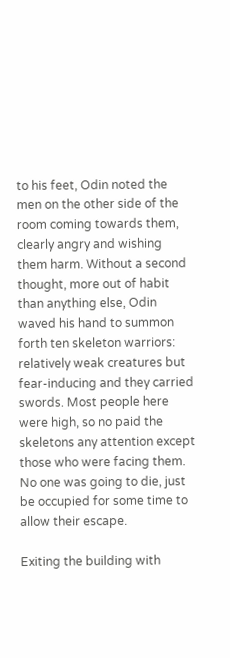to his feet, Odin noted the men on the other side of the room coming towards them, clearly angry and wishing them harm. Without a second thought, more out of habit than anything else, Odin waved his hand to summon forth ten skeleton warriors: relatively weak creatures but fear-inducing and they carried swords. Most people here were high, so no paid the skeletons any attention except those who were facing them. No one was going to die, just be occupied for some time to allow their escape.

Exiting the building with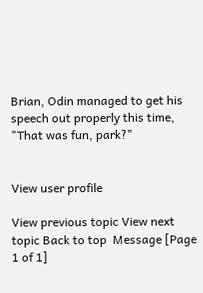Brian, Odin managed to get his speech out properly this time, "That was fun, park?"


View user profile

View previous topic View next topic Back to top  Message [Page 1 of 1]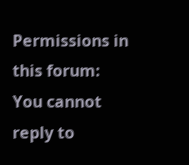Permissions in this forum:
You cannot reply to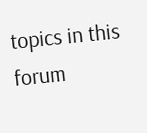topics in this forum